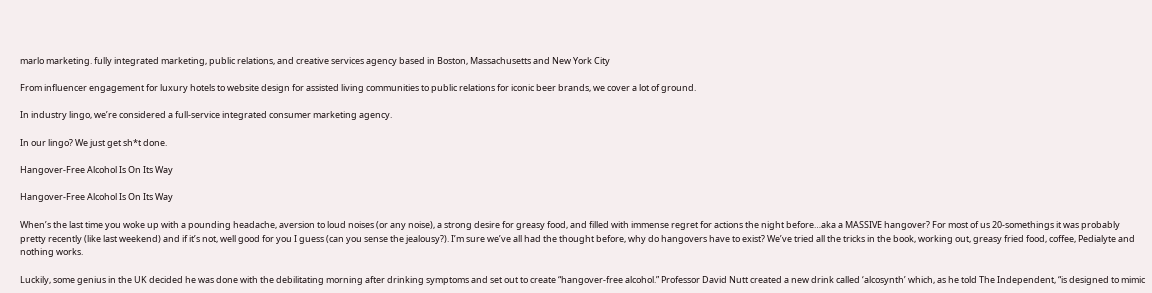marlo marketing. fully integrated marketing, public relations, and creative services agency based in Boston, Massachusetts and New York City

From influencer engagement for luxury hotels to website design for assisted living communities to public relations for iconic beer brands, we cover a lot of ground.

In industry lingo, we’re considered a full-service integrated consumer marketing agency.

In our lingo? We just get sh*t done.

Hangover-Free Alcohol Is On Its Way

Hangover-Free Alcohol Is On Its Way

When’s the last time you woke up with a pounding headache, aversion to loud noises (or any noise), a strong desire for greasy food, and filled with immense regret for actions the night before…aka a MASSIVE hangover? For most of us 20-somethings it was probably pretty recently (like last weekend) and if it’s not, well good for you I guess (can you sense the jealousy?). I’m sure we’ve all had the thought before, why do hangovers have to exist? We’ve tried all the tricks in the book, working out, greasy fried food, coffee, Pedialyte and nothing works.

Luckily, some genius in the UK decided he was done with the debilitating morning after drinking symptoms and set out to create “hangover-free alcohol.” Professor David Nutt created a new drink called ‘alcosynth’ which, as he told The Independent, “is designed to mimic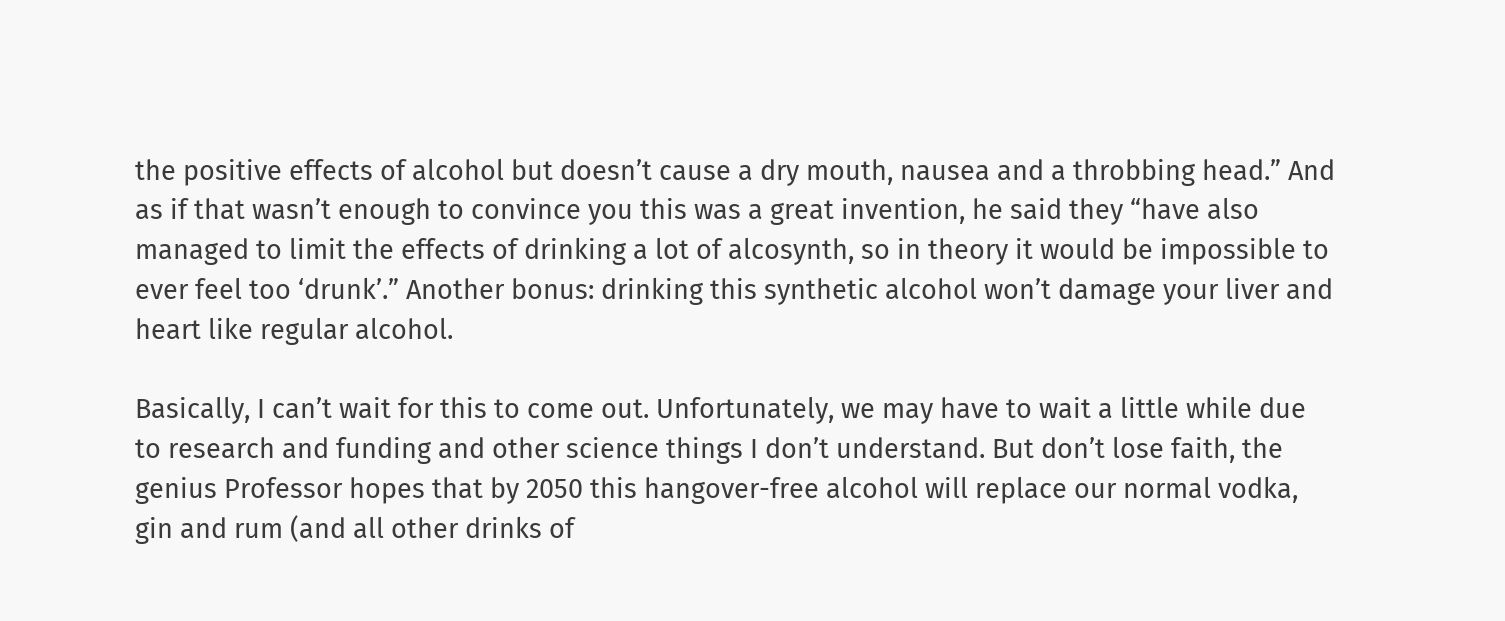the positive effects of alcohol but doesn’t cause a dry mouth, nausea and a throbbing head.” And as if that wasn’t enough to convince you this was a great invention, he said they “have also managed to limit the effects of drinking a lot of alcosynth, so in theory it would be impossible to ever feel too ‘drunk’.” Another bonus: drinking this synthetic alcohol won’t damage your liver and heart like regular alcohol.

Basically, I can’t wait for this to come out. Unfortunately, we may have to wait a little while due to research and funding and other science things I don’t understand. But don’t lose faith, the genius Professor hopes that by 2050 this hangover-free alcohol will replace our normal vodka, gin and rum (and all other drinks of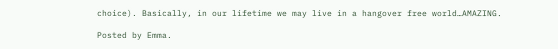choice). Basically, in our lifetime we may live in a hangover free world…AMAZING.

Posted by Emma.